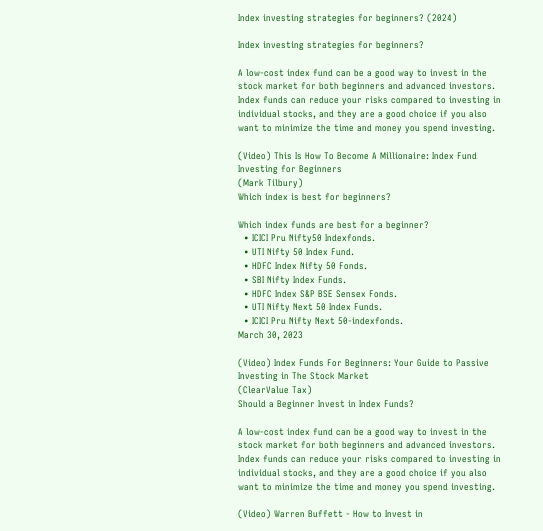Index investing strategies for beginners? (2024)

Index investing strategies for beginners?

A low-cost index fund can be a good way to invest in the stock market for both beginners and advanced investors. Index funds can reduce your risks compared to investing in individual stocks, and they are a good choice if you also want to minimize the time and money you spend investing.

(Video) This Is How To Become A Millionaire: Index Fund Investing for Beginners
(Mark Tilbury)
Which index is best for beginners?

Which index funds are best for a beginner?
  • ICICI Pru Nifty50 Indexfonds.
  • UTI Nifty 50 Index Fund.
  • HDFC Index Nifty 50 Fonds.
  • SBI Nifty Index Funds.
  • HDFC Index S&P BSE Sensex Fonds.
  • UTI Nifty Next 50 Index Funds.
  • ICICI Pru Nifty Next 50-indexfonds.
March 30, 2023

(Video) Index Funds For Beginners: Your Guide to Passive Investing in The Stock Market
(ClearValue Tax)
Should a Beginner Invest in Index Funds?

A low-cost index fund can be a good way to invest in the stock market for both beginners and advanced investors. Index funds can reduce your risks compared to investing in individual stocks, and they are a good choice if you also want to minimize the time and money you spend investing.

(Video) Warren Buffett - How to Invest in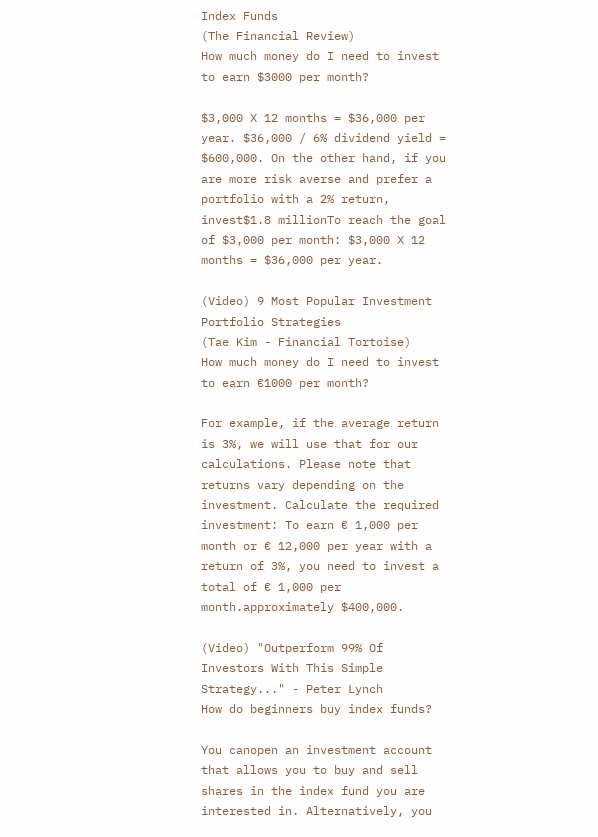Index Funds
(The Financial Review)
How much money do I need to invest to earn $3000 per month?

$3,000 X 12 months = $36,000 per year. $36,000 / 6% dividend yield = $600,000. On the other hand, if you are more risk averse and prefer a portfolio with a 2% return, invest$1.8 millionTo reach the goal of $3,000 per month: $3,000 X 12 months = $36,000 per year.

(Video) 9 Most Popular Investment Portfolio Strategies
(Tae Kim - Financial Tortoise)
How much money do I need to invest to earn €1000 per month?

For example, if the average return is 3%, we will use that for our calculations. Please note that returns vary depending on the investment. Calculate the required investment: To earn € 1,000 per month or € 12,000 per year with a return of 3%, you need to invest a total of € 1,000 per month.approximately $400,000.

(Video) "Outperform 99% Of Investors With This Simple Strategy..." - Peter Lynch
How do beginners buy index funds?

You canopen an investment account that allows you to buy and sell shares in the index fund you are interested in. Alternatively, you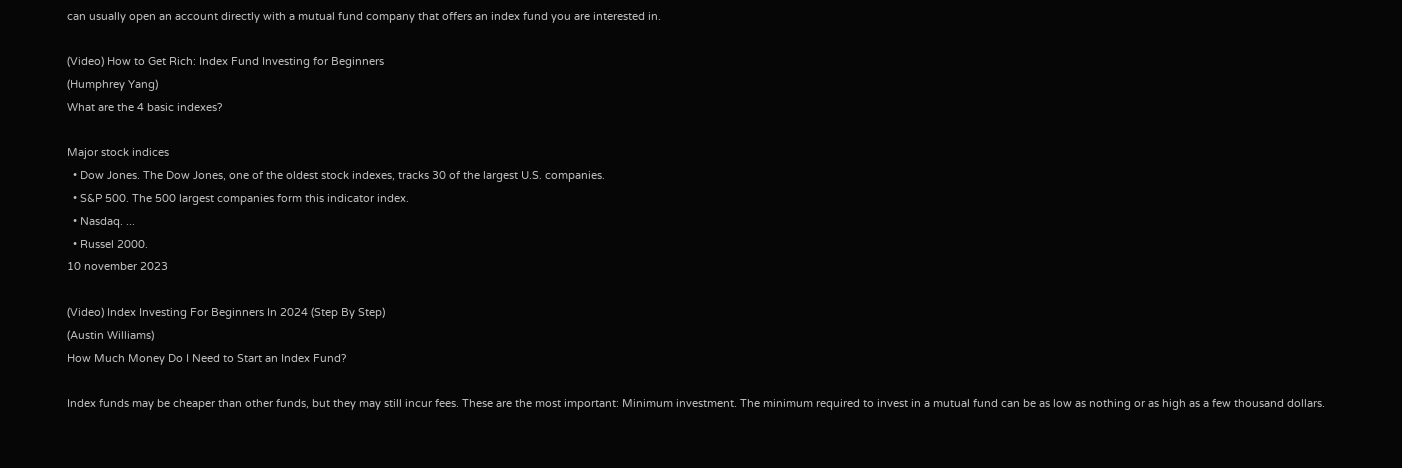can usually open an account directly with a mutual fund company that offers an index fund you are interested in.

(Video) How to Get Rich: Index Fund Investing for Beginners
(Humphrey Yang)
What are the 4 basic indexes?

Major stock indices
  • Dow Jones. The Dow Jones, one of the oldest stock indexes, tracks 30 of the largest U.S. companies.
  • S&P 500. The 500 largest companies form this indicator index.
  • Nasdaq. ...
  • Russel 2000.
10 november 2023

(Video) Index Investing For Beginners In 2024 (Step By Step)
(Austin Williams)
How Much Money Do I Need to Start an Index Fund?

Index funds may be cheaper than other funds, but they may still incur fees. These are the most important: Minimum investment. The minimum required to invest in a mutual fund can be as low as nothing or as high as a few thousand dollars.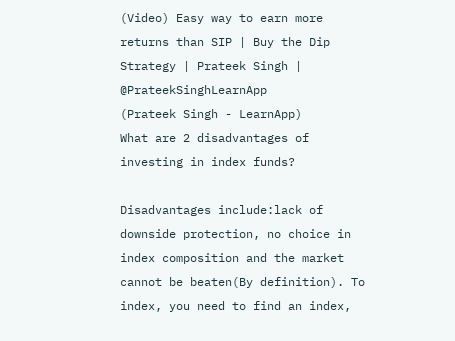(Video) Easy way to earn more returns than SIP | Buy the Dip Strategy | Prateek Singh | @PrateekSinghLearnApp
(Prateek Singh - LearnApp)
What are 2 disadvantages of investing in index funds?

Disadvantages include:lack of downside protection, no choice in index composition and the market cannot be beaten(By definition). To index, you need to find an index,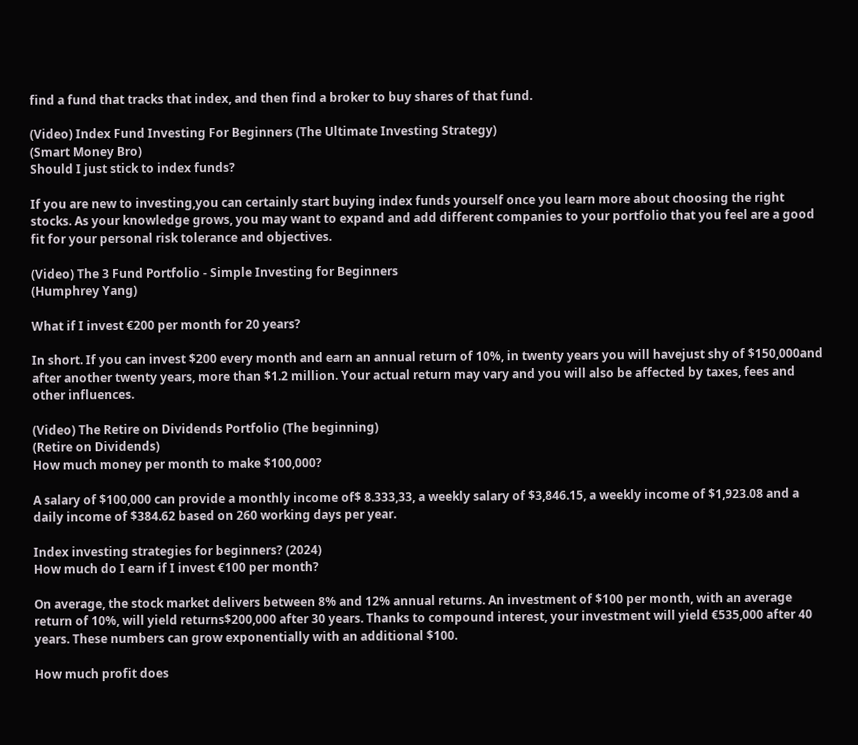find a fund that tracks that index, and then find a broker to buy shares of that fund.

(Video) Index Fund Investing For Beginners (The Ultimate Investing Strategy)
(Smart Money Bro)
Should I just stick to index funds?

If you are new to investing,you can certainly start buying index funds yourself once you learn more about choosing the right stocks. As your knowledge grows, you may want to expand and add different companies to your portfolio that you feel are a good fit for your personal risk tolerance and objectives.

(Video) The 3 Fund Portfolio - Simple Investing for Beginners
(Humphrey Yang)

What if I invest €200 per month for 20 years?

In short. If you can invest $200 every month and earn an annual return of 10%, in twenty years you will havejust shy of $150,000and after another twenty years, more than $1.2 million. Your actual return may vary and you will also be affected by taxes, fees and other influences.

(Video) The Retire on Dividends Portfolio (The beginning)
(Retire on Dividends)
How much money per month to make $100,000?

A salary of $100,000 can provide a monthly income of$ 8.333,33, a weekly salary of $3,846.15, a weekly income of $1,923.08 and a daily income of $384.62 based on 260 working days per year.

Index investing strategies for beginners? (2024)
How much do I earn if I invest €100 per month?

On average, the stock market delivers between 8% and 12% annual returns. An investment of $100 per month, with an average return of 10%, will yield returns$200,000 after 30 years. Thanks to compound interest, your investment will yield €535,000 after 40 years. These numbers can grow exponentially with an additional $100.

How much profit does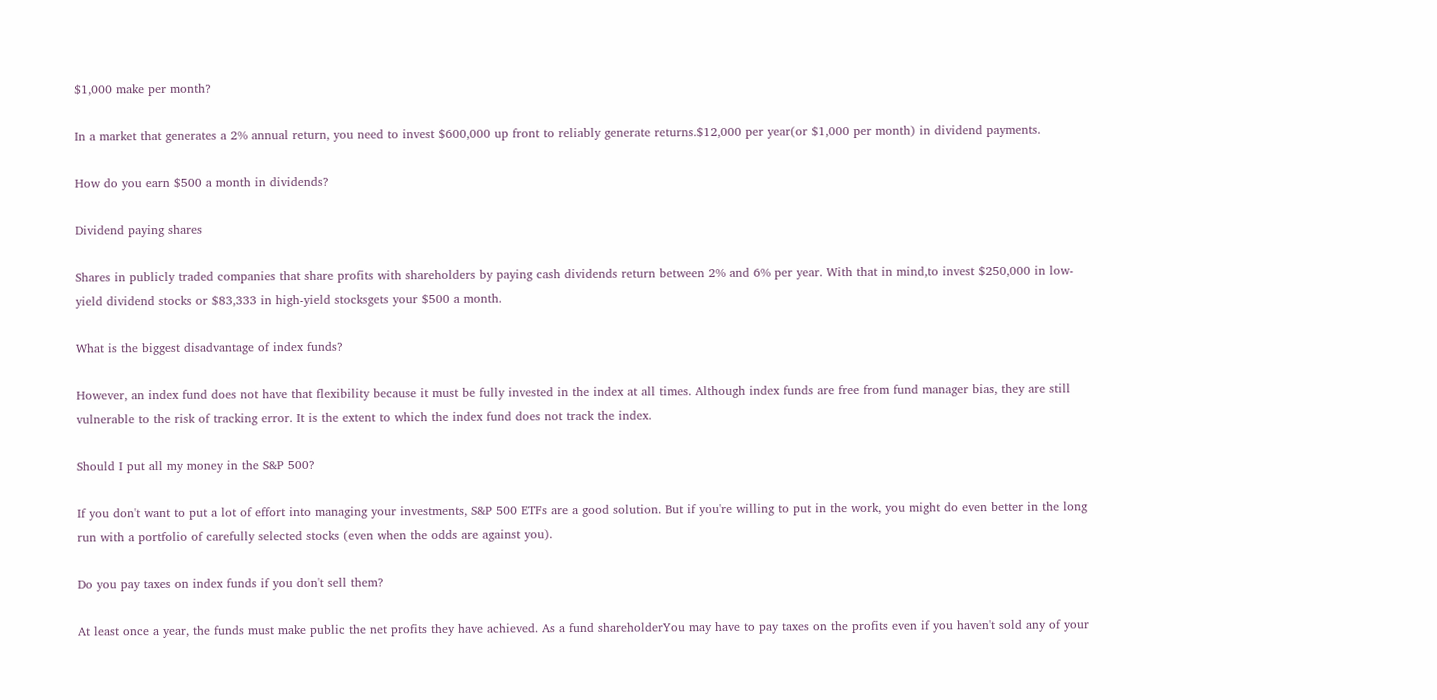$1,000 make per month?

In a market that generates a 2% annual return, you need to invest $600,000 up front to reliably generate returns.$12,000 per year(or $1,000 per month) in dividend payments.

How do you earn $500 a month in dividends?

Dividend paying shares

Shares in publicly traded companies that share profits with shareholders by paying cash dividends return between 2% and 6% per year. With that in mind,to invest $250,000 in low-yield dividend stocks or $83,333 in high-yield stocksgets your $500 a month.

What is the biggest disadvantage of index funds?

However, an index fund does not have that flexibility because it must be fully invested in the index at all times. Although index funds are free from fund manager bias, they are still vulnerable to the risk of tracking error. It is the extent to which the index fund does not track the index.

Should I put all my money in the S&P 500?

If you don't want to put a lot of effort into managing your investments, S&P 500 ETFs are a good solution. But if you're willing to put in the work, you might do even better in the long run with a portfolio of carefully selected stocks (even when the odds are against you).

Do you pay taxes on index funds if you don't sell them?

At least once a year, the funds must make public the net profits they have achieved. As a fund shareholderYou may have to pay taxes on the profits even if you haven't sold any of your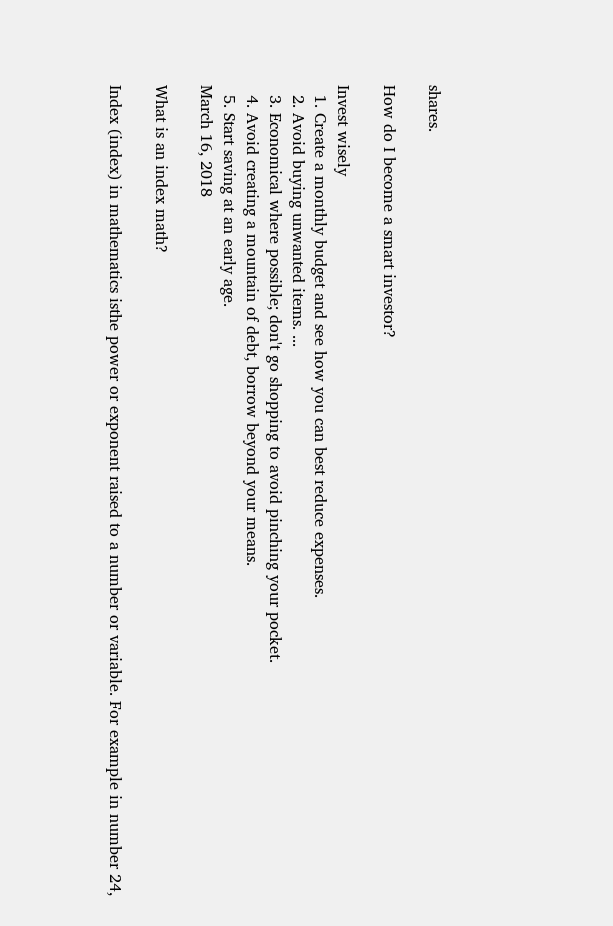shares.

How do I become a smart investor?

Invest wisely
  1. Create a monthly budget and see how you can best reduce expenses.
  2. Avoid buying unwanted items. ...
  3. Economical where possible; don't go shopping to avoid pinching your pocket.
  4. Avoid creating a mountain of debt, borrow beyond your means.
  5. Start saving at an early age.
March 16, 2018

What is an index math?

Index (index) in mathematics isthe power or exponent raised to a number or variable. For example in number 24,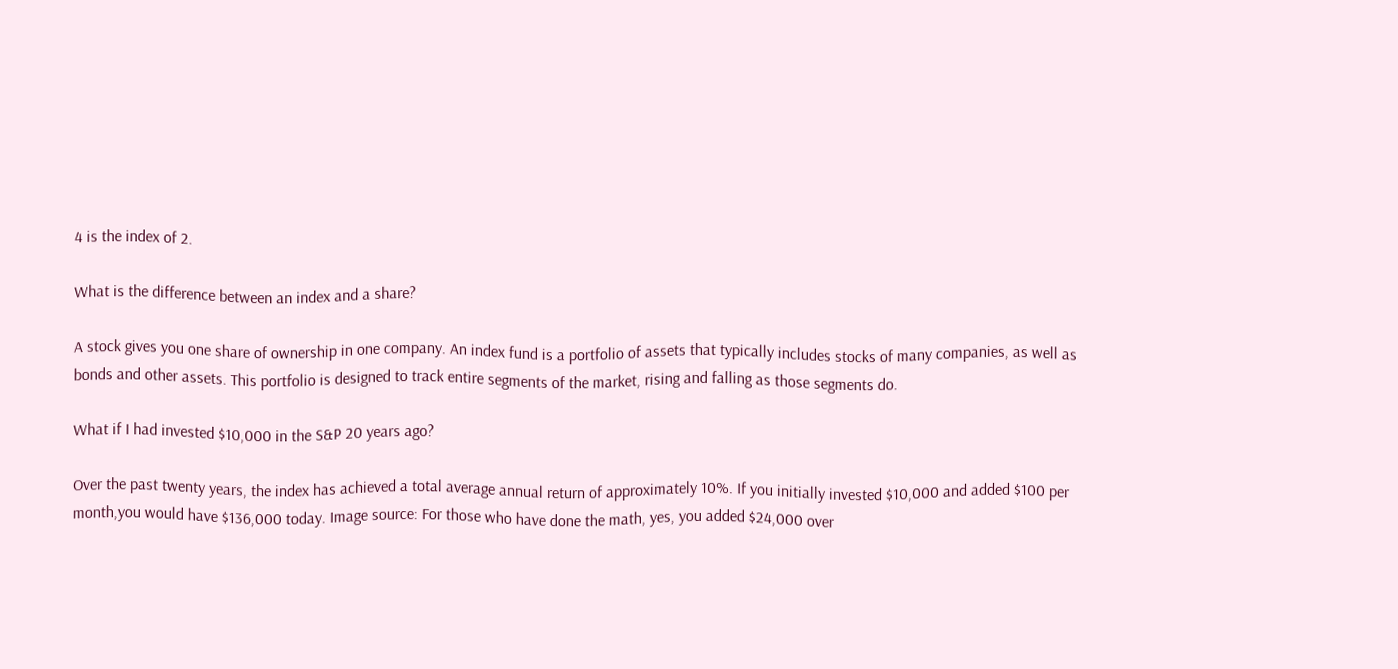4 is the index of 2.

What is the difference between an index and a share?

A stock gives you one share of ownership in one company. An index fund is a portfolio of assets that typically includes stocks of many companies, as well as bonds and other assets. This portfolio is designed to track entire segments of the market, rising and falling as those segments do.

What if I had invested $10,000 in the S&P 20 years ago?

Over the past twenty years, the index has achieved a total average annual return of approximately 10%. If you initially invested $10,000 and added $100 per month,you would have $136,000 today. Image source: For those who have done the math, yes, you added $24,000 over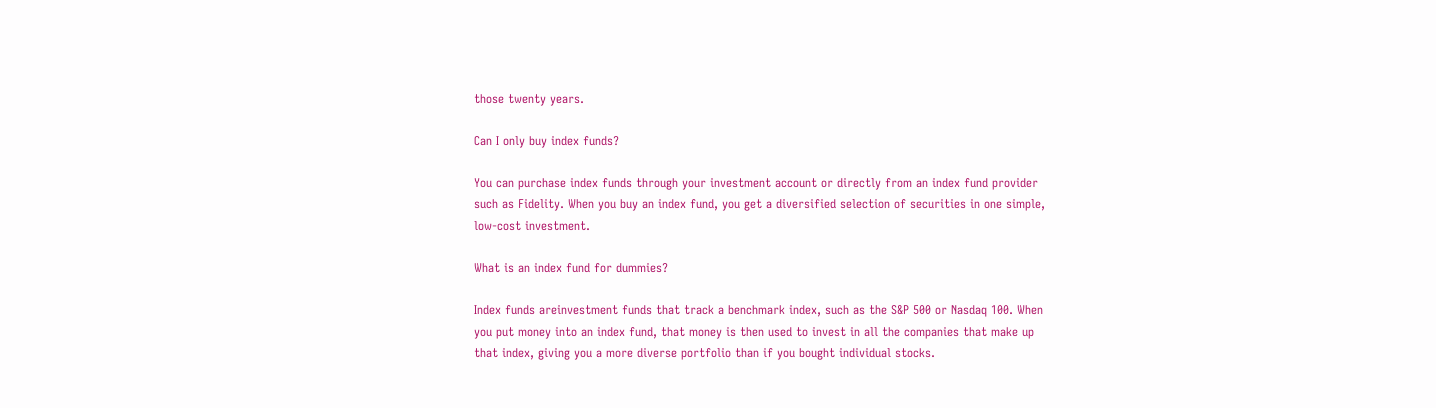those twenty years.

Can I only buy index funds?

You can purchase index funds through your investment account or directly from an index fund provider such as Fidelity. When you buy an index fund, you get a diversified selection of securities in one simple, low-cost investment.

What is an index fund for dummies?

Index funds areinvestment funds that track a benchmark index, such as the S&P 500 or Nasdaq 100. When you put money into an index fund, that money is then used to invest in all the companies that make up that index, giving you a more diverse portfolio than if you bought individual stocks.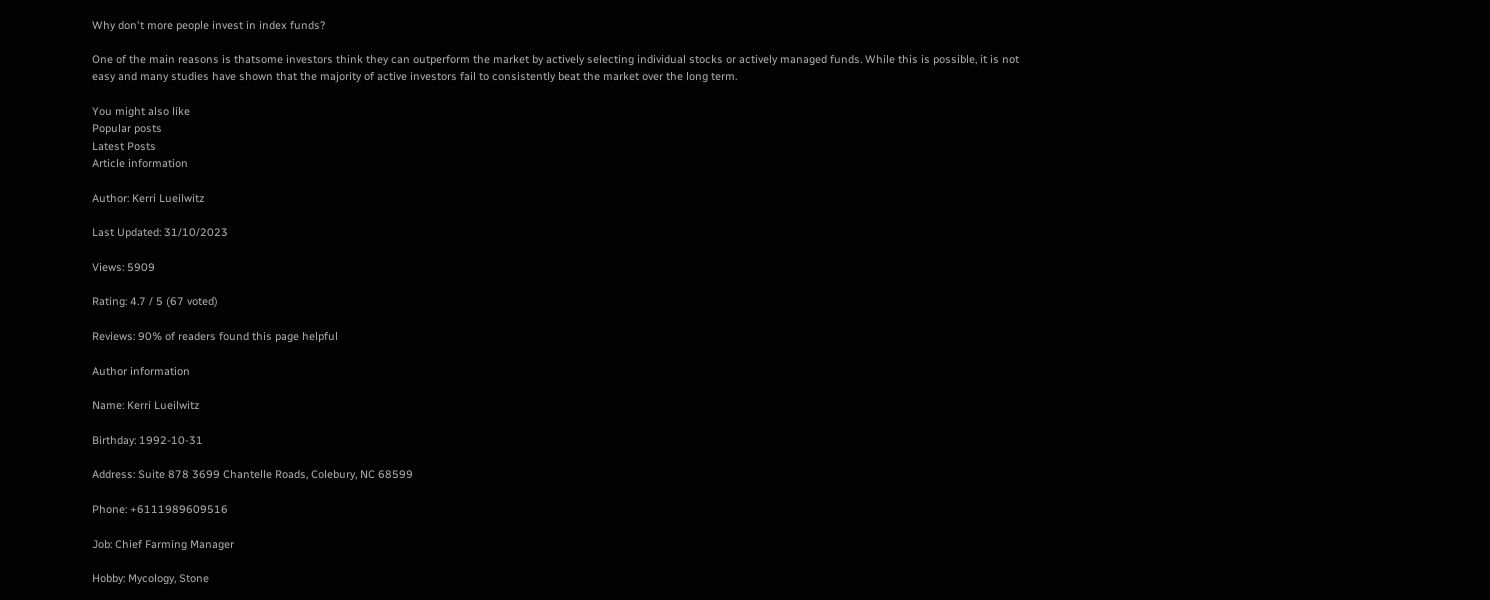Why don't more people invest in index funds?

One of the main reasons is thatsome investors think they can outperform the market by actively selecting individual stocks or actively managed funds. While this is possible, it is not easy and many studies have shown that the majority of active investors fail to consistently beat the market over the long term.

You might also like
Popular posts
Latest Posts
Article information

Author: Kerri Lueilwitz

Last Updated: 31/10/2023

Views: 5909

Rating: 4.7 / 5 (67 voted)

Reviews: 90% of readers found this page helpful

Author information

Name: Kerri Lueilwitz

Birthday: 1992-10-31

Address: Suite 878 3699 Chantelle Roads, Colebury, NC 68599

Phone: +6111989609516

Job: Chief Farming Manager

Hobby: Mycology, Stone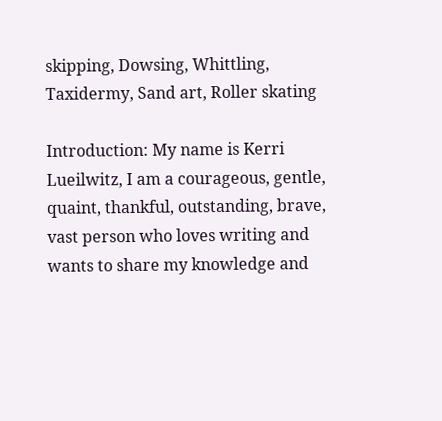skipping, Dowsing, Whittling, Taxidermy, Sand art, Roller skating

Introduction: My name is Kerri Lueilwitz, I am a courageous, gentle, quaint, thankful, outstanding, brave, vast person who loves writing and wants to share my knowledge and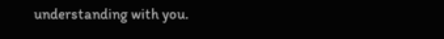understanding with you.